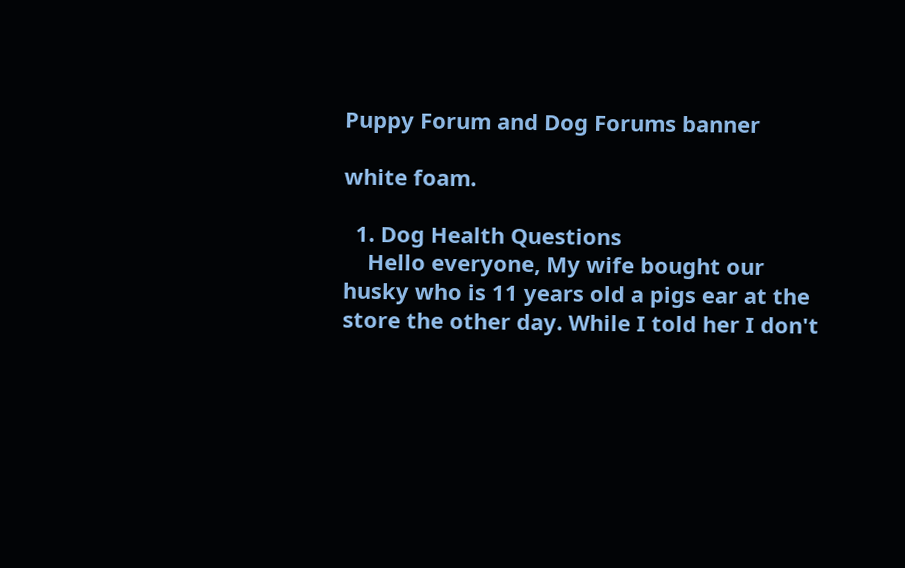Puppy Forum and Dog Forums banner

white foam.

  1. Dog Health Questions
    Hello everyone, My wife bought our husky who is 11 years old a pigs ear at the store the other day. While I told her I don't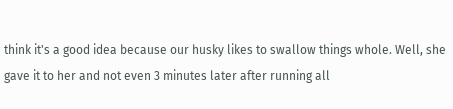think it's a good idea because our husky likes to swallow things whole. Well, she gave it to her and not even 3 minutes later after running all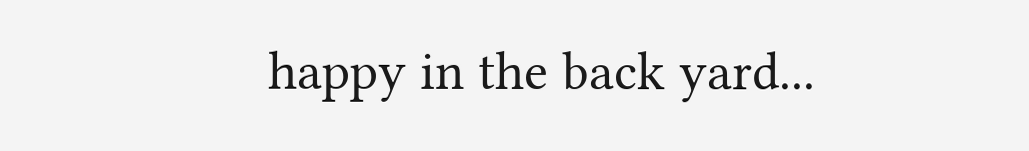happy in the back yard...